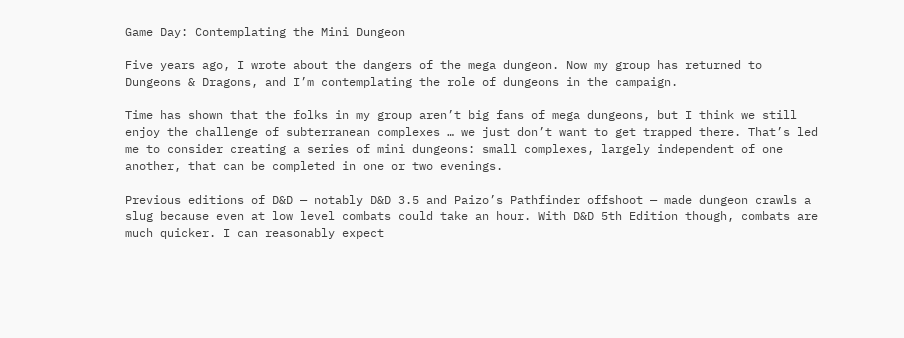Game Day: Contemplating the Mini Dungeon

Five years ago, I wrote about the dangers of the mega dungeon. Now my group has returned to Dungeons & Dragons, and I’m contemplating the role of dungeons in the campaign.

Time has shown that the folks in my group aren’t big fans of mega dungeons, but I think we still enjoy the challenge of subterranean complexes … we just don’t want to get trapped there. That’s led me to consider creating a series of mini dungeons: small complexes, largely independent of one another, that can be completed in one or two evenings.

Previous editions of D&D — notably D&D 3.5 and Paizo’s Pathfinder offshoot — made dungeon crawls a slug because even at low level combats could take an hour. With D&D 5th Edition though, combats are much quicker. I can reasonably expect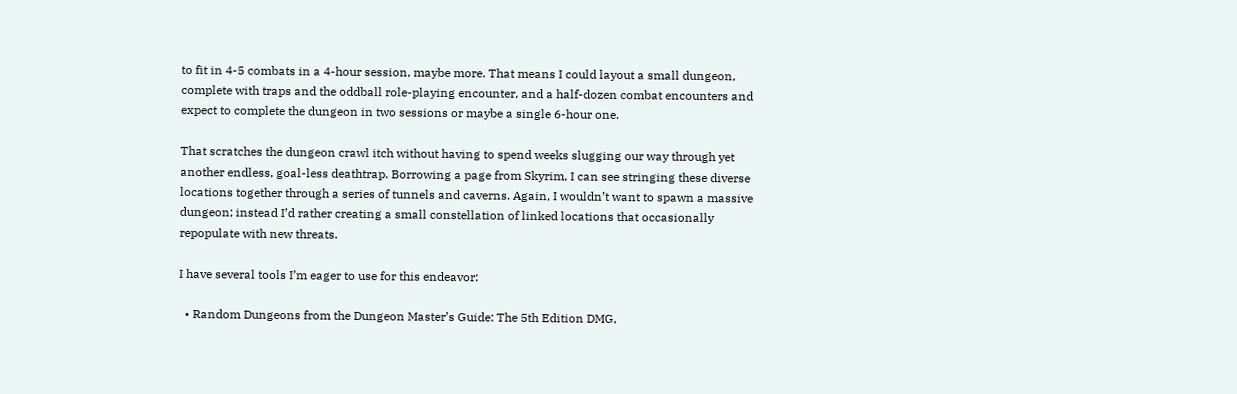to fit in 4-5 combats in a 4-hour session, maybe more. That means I could layout a small dungeon, complete with traps and the oddball role-playing encounter, and a half-dozen combat encounters and expect to complete the dungeon in two sessions or maybe a single 6-hour one.

That scratches the dungeon crawl itch without having to spend weeks slugging our way through yet another endless, goal-less deathtrap. Borrowing a page from Skyrim, I can see stringing these diverse locations together through a series of tunnels and caverns. Again, I wouldn’t want to spawn a massive dungeon; instead I’d rather creating a small constellation of linked locations that occasionally repopulate with new threats.

I have several tools I’m eager to use for this endeavor:

  • Random Dungeons from the Dungeon Master’s Guide: The 5th Edition DMG,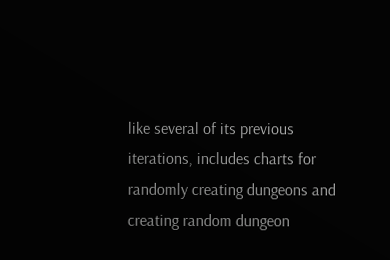like several of its previous iterations, includes charts for randomly creating dungeons and creating random dungeon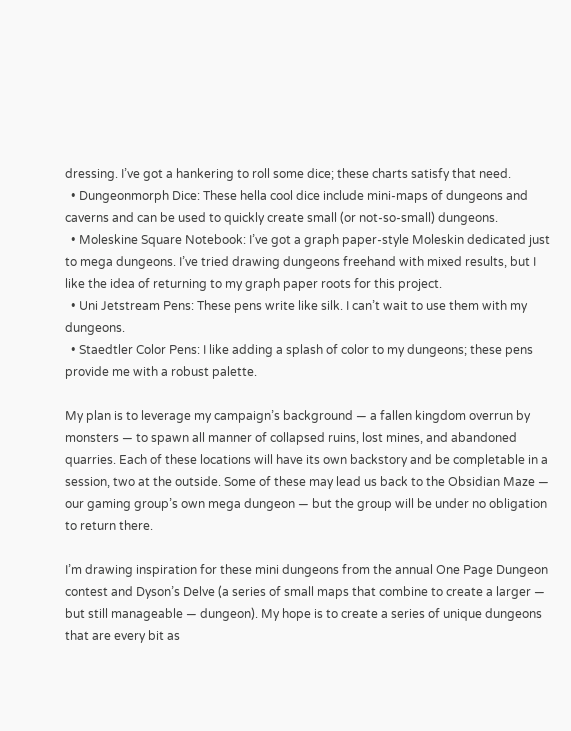dressing. I’ve got a hankering to roll some dice; these charts satisfy that need.
  • Dungeonmorph Dice: These hella cool dice include mini-maps of dungeons and caverns and can be used to quickly create small (or not-so-small) dungeons.
  • Moleskine Square Notebook: I’ve got a graph paper-style Moleskin dedicated just to mega dungeons. I’ve tried drawing dungeons freehand with mixed results, but I like the idea of returning to my graph paper roots for this project.
  • Uni Jetstream Pens: These pens write like silk. I can’t wait to use them with my dungeons.
  • Staedtler Color Pens: I like adding a splash of color to my dungeons; these pens provide me with a robust palette.

My plan is to leverage my campaign’s background — a fallen kingdom overrun by monsters — to spawn all manner of collapsed ruins, lost mines, and abandoned quarries. Each of these locations will have its own backstory and be completable in a session, two at the outside. Some of these may lead us back to the Obsidian Maze — our gaming group’s own mega dungeon — but the group will be under no obligation to return there.

I’m drawing inspiration for these mini dungeons from the annual One Page Dungeon contest and Dyson’s Delve (a series of small maps that combine to create a larger — but still manageable — dungeon). My hope is to create a series of unique dungeons that are every bit as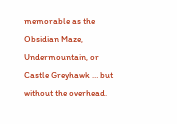memorable as the Obsidian Maze, Undermountain, or Castle Greyhawk … but without the overhead.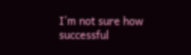I’m not sure how successful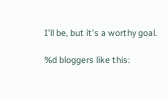I’ll be, but it’s a worthy goal.

%d bloggers like this: